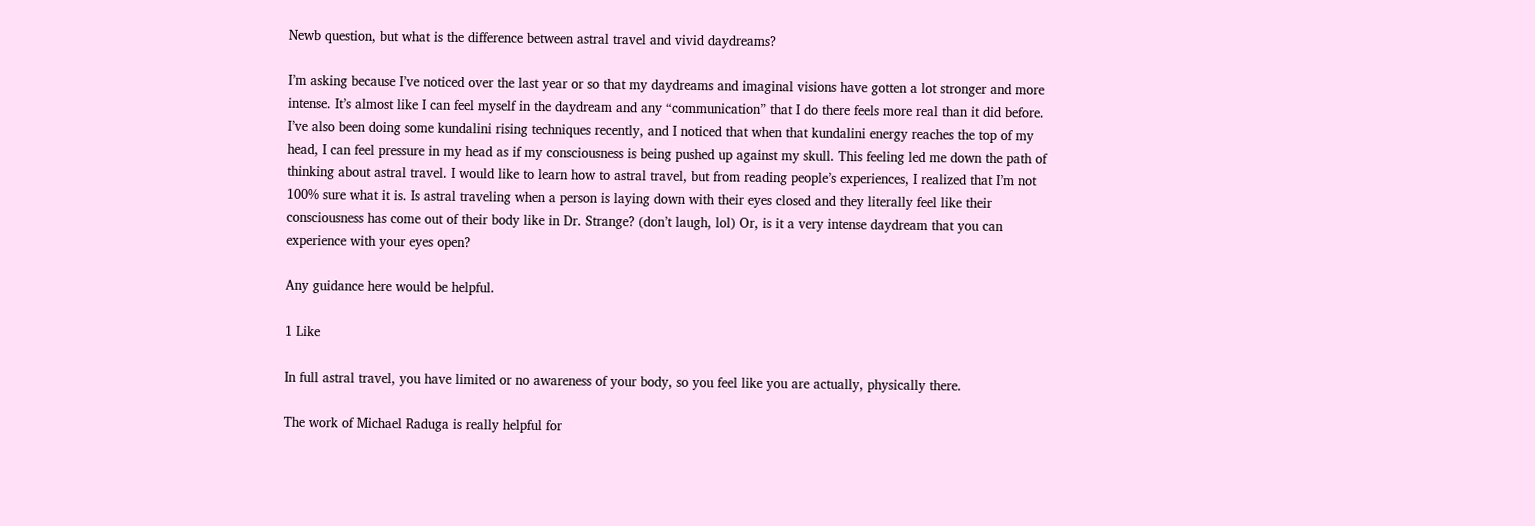Newb question, but what is the difference between astral travel and vivid daydreams?

I’m asking because I’ve noticed over the last year or so that my daydreams and imaginal visions have gotten a lot stronger and more intense. It’s almost like I can feel myself in the daydream and any “communication” that I do there feels more real than it did before. I’ve also been doing some kundalini rising techniques recently, and I noticed that when that kundalini energy reaches the top of my head, I can feel pressure in my head as if my consciousness is being pushed up against my skull. This feeling led me down the path of thinking about astral travel. I would like to learn how to astral travel, but from reading people’s experiences, I realized that I’m not 100% sure what it is. Is astral traveling when a person is laying down with their eyes closed and they literally feel like their consciousness has come out of their body like in Dr. Strange? (don’t laugh, lol) Or, is it a very intense daydream that you can experience with your eyes open?

Any guidance here would be helpful.

1 Like

In full astral travel, you have limited or no awareness of your body, so you feel like you are actually, physically there.

The work of Michael Raduga is really helpful for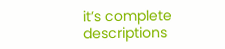it’s complete descriptions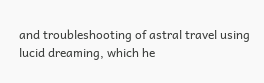and troubleshooting of astral travel using lucid dreaming, which he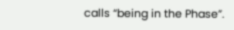calls “being in the Phase”.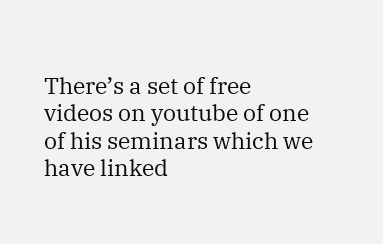There’s a set of free videos on youtube of one of his seminars which we have linked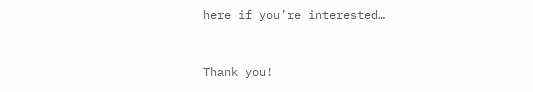here if you’re interested…


Thank you!